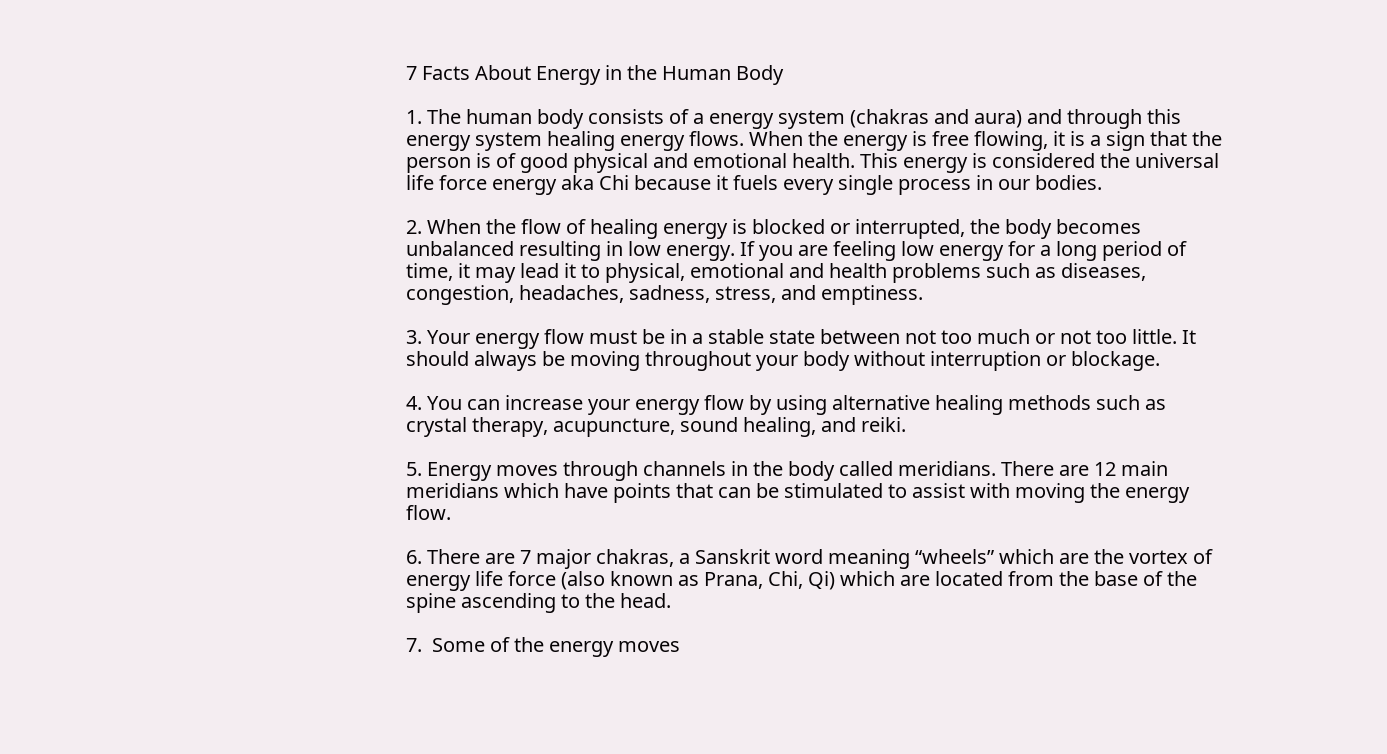7 Facts About Energy in the Human Body

1. The human body consists of a energy system (chakras and aura) and through this energy system healing energy flows. When the energy is free flowing, it is a sign that the person is of good physical and emotional health. This energy is considered the universal life force energy aka Chi because it fuels every single process in our bodies.

2. When the flow of healing energy is blocked or interrupted, the body becomes unbalanced resulting in low energy. If you are feeling low energy for a long period of time, it may lead it to physical, emotional and health problems such as diseases, congestion, headaches, sadness, stress, and emptiness.

3. Your energy flow must be in a stable state between not too much or not too little. It should always be moving throughout your body without interruption or blockage.

4. You can increase your energy flow by using alternative healing methods such as crystal therapy, acupuncture, sound healing, and reiki.

5. Energy moves through channels in the body called meridians. There are 12 main meridians which have points that can be stimulated to assist with moving the energy flow.

6. There are 7 major chakras, a Sanskrit word meaning “wheels” which are the vortex of energy life force (also known as Prana, Chi, Qi) which are located from the base of the spine ascending to the head.

7.  Some of the energy moves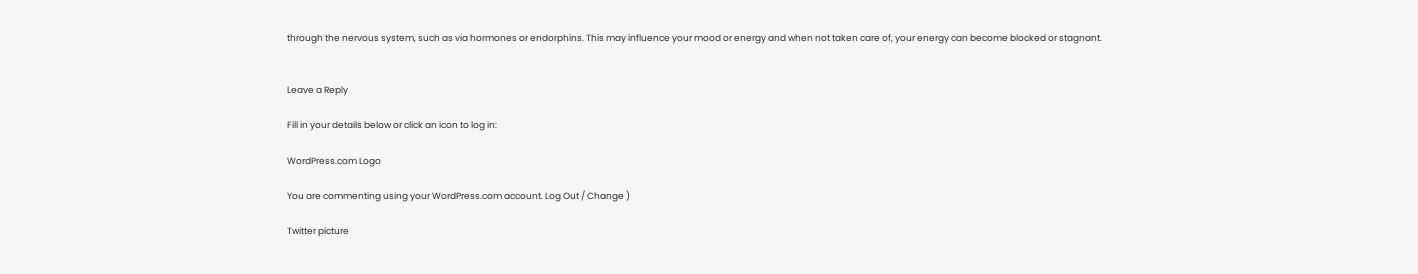through the nervous system, such as via hormones or endorphins. This may influence your mood or energy and when not taken care of, your energy can become blocked or stagnant.


Leave a Reply

Fill in your details below or click an icon to log in:

WordPress.com Logo

You are commenting using your WordPress.com account. Log Out / Change )

Twitter picture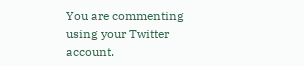You are commenting using your Twitter account.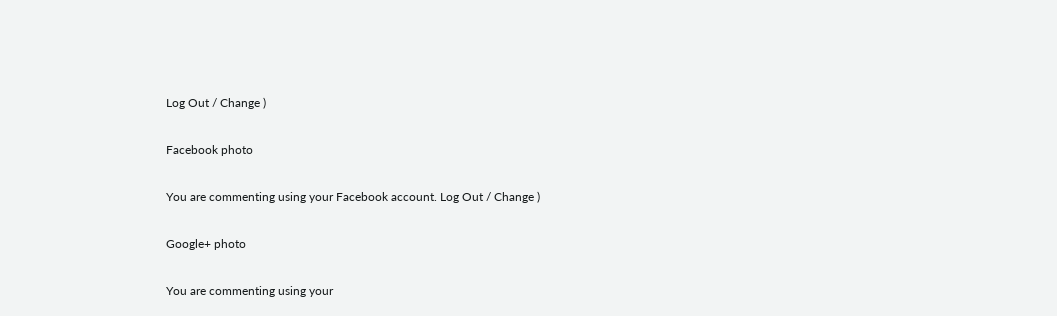Log Out / Change )

Facebook photo

You are commenting using your Facebook account. Log Out / Change )

Google+ photo

You are commenting using your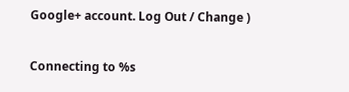Google+ account. Log Out / Change )

Connecting to %s